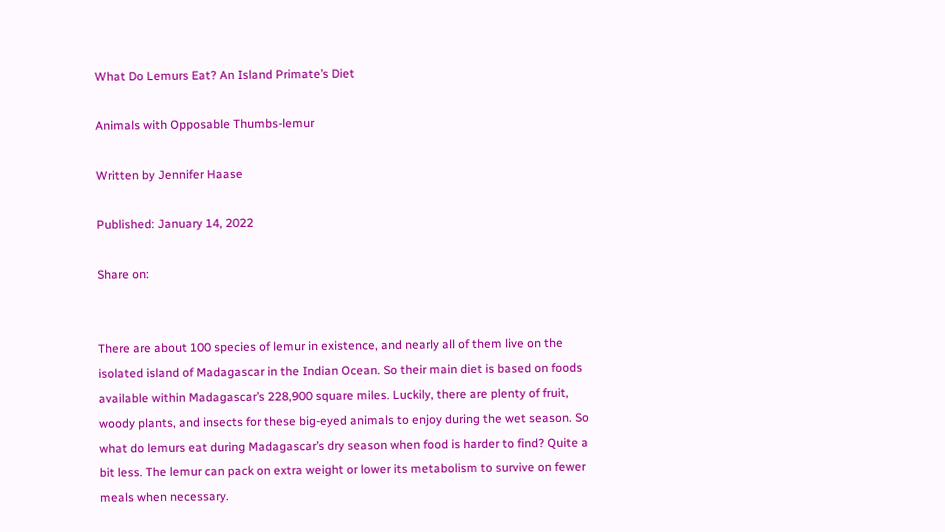What Do Lemurs Eat? An Island Primate’s Diet

Animals with Opposable Thumbs-lemur

Written by Jennifer Haase

Published: January 14, 2022

Share on:


There are about 100 species of lemur in existence, and nearly all of them live on the isolated island of Madagascar in the Indian Ocean. So their main diet is based on foods available within Madagascar’s 228,900 square miles. Luckily, there are plenty of fruit, woody plants, and insects for these big-eyed animals to enjoy during the wet season. So what do lemurs eat during Madagascar’s dry season when food is harder to find? Quite a bit less. The lemur can pack on extra weight or lower its metabolism to survive on fewer meals when necessary.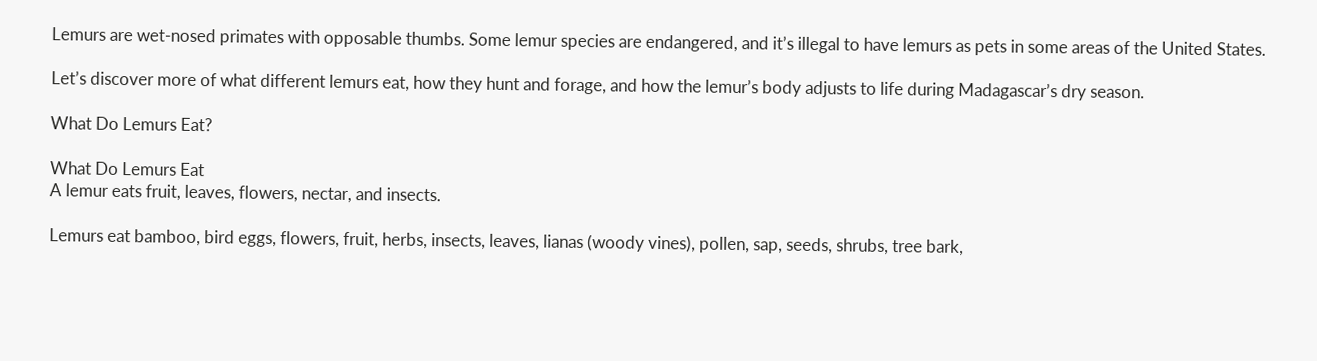Lemurs are wet-nosed primates with opposable thumbs. Some lemur species are endangered, and it’s illegal to have lemurs as pets in some areas of the United States.

Let’s discover more of what different lemurs eat, how they hunt and forage, and how the lemur’s body adjusts to life during Madagascar’s dry season.

What Do Lemurs Eat?

What Do Lemurs Eat
A lemur eats fruit, leaves, flowers, nectar, and insects.

Lemurs eat bamboo, bird eggs, flowers, fruit, herbs, insects, leaves, lianas (woody vines), pollen, sap, seeds, shrubs, tree bark,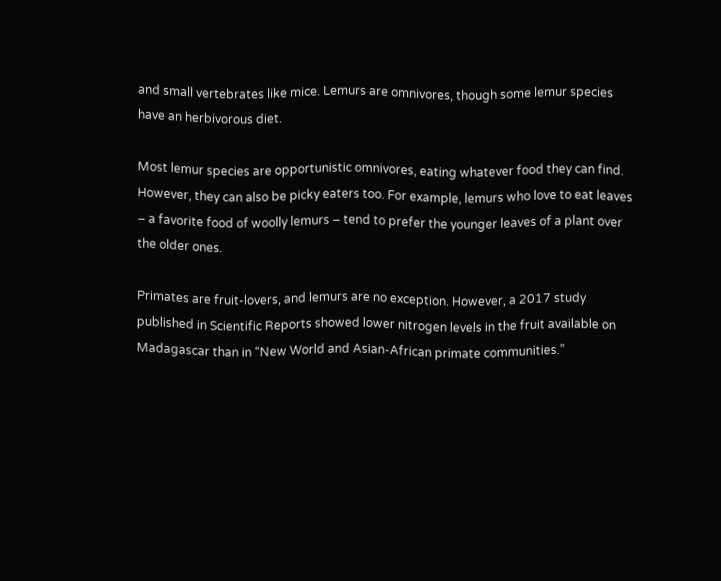and small vertebrates like mice. Lemurs are omnivores, though some lemur species have an herbivorous diet.

Most lemur species are opportunistic omnivores, eating whatever food they can find. However, they can also be picky eaters too. For example, lemurs who love to eat leaves – a favorite food of woolly lemurs – tend to prefer the younger leaves of a plant over the older ones.

Primates are fruit-lovers, and lemurs are no exception. However, a 2017 study published in Scientific Reports showed lower nitrogen levels in the fruit available on Madagascar than in “New World and Asian-African primate communities.”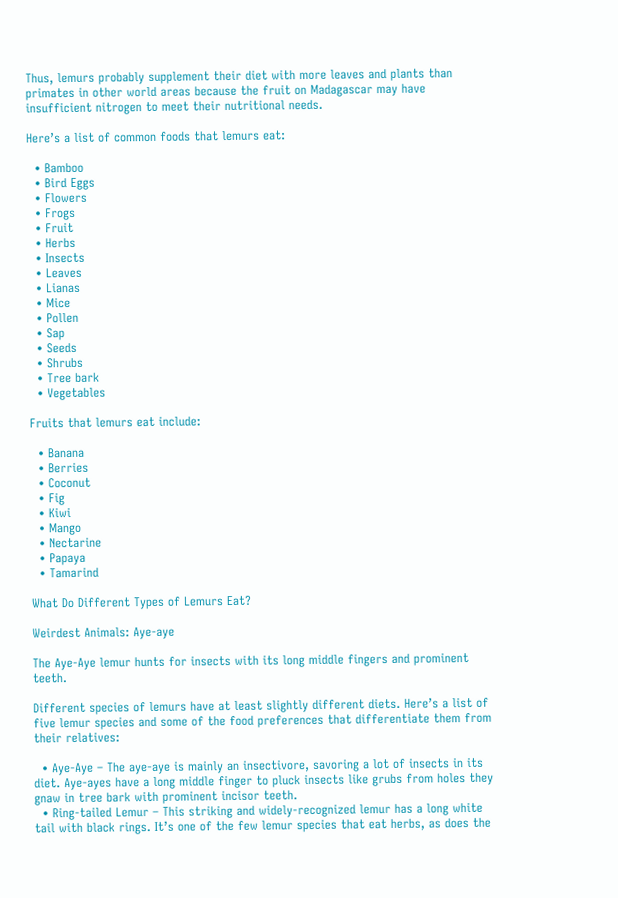Thus, lemurs probably supplement their diet with more leaves and plants than primates in other world areas because the fruit on Madagascar may have insufficient nitrogen to meet their nutritional needs.

Here’s a list of common foods that lemurs eat:

  • Bamboo
  • Bird Eggs
  • Flowers
  • Frogs
  • Fruit
  • Herbs
  • Insects
  • Leaves
  • Lianas
  • Mice
  • Pollen
  • Sap
  • Seeds
  • Shrubs
  • Tree bark
  • Vegetables

Fruits that lemurs eat include:

  • Banana
  • Berries
  • Coconut
  • Fig
  • Kiwi
  • Mango
  • Nectarine
  • Papaya
  • Tamarind

What Do Different Types of Lemurs Eat?

Weirdest Animals: Aye-aye

The Aye-Aye lemur hunts for insects with its long middle fingers and prominent teeth.

Different species of lemurs have at least slightly different diets. Here’s a list of five lemur species and some of the food preferences that differentiate them from their relatives:

  • Aye-Aye – The aye-aye is mainly an insectivore, savoring a lot of insects in its diet. Aye-ayes have a long middle finger to pluck insects like grubs from holes they gnaw in tree bark with prominent incisor teeth.
  • Ring-tailed Lemur – This striking and widely-recognized lemur has a long white tail with black rings. It’s one of the few lemur species that eat herbs, as does the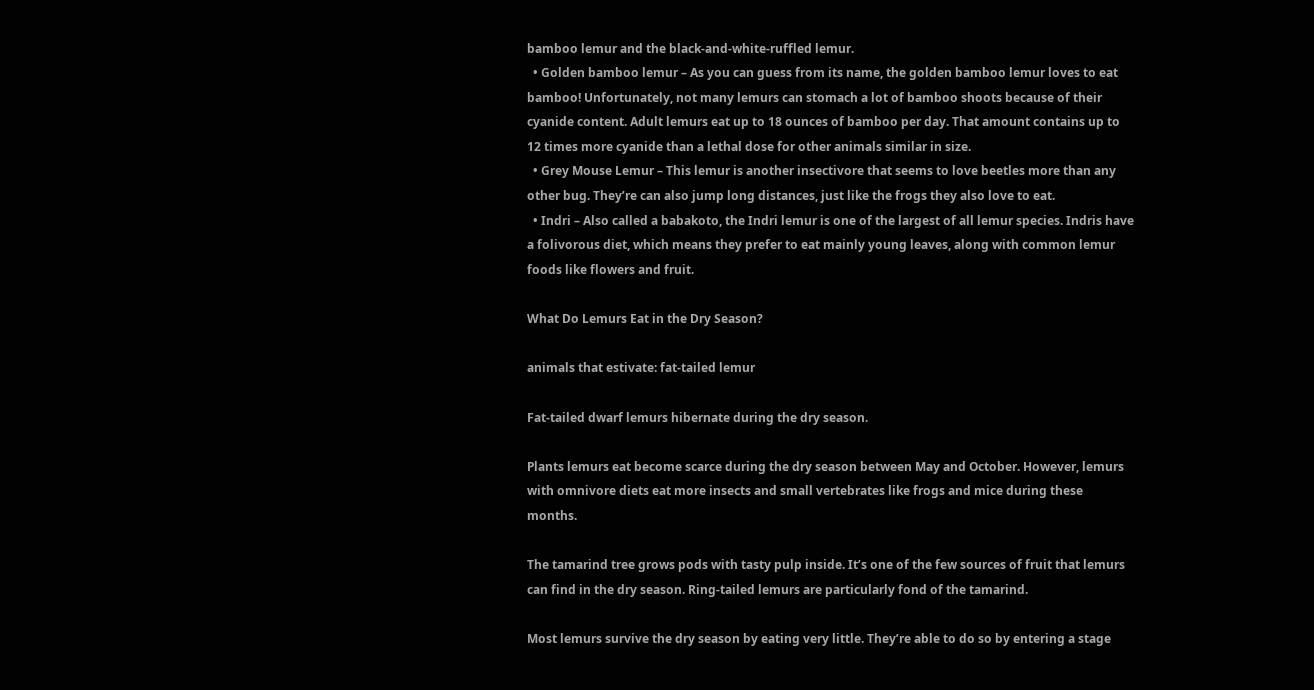bamboo lemur and the black-and-white-ruffled lemur.
  • Golden bamboo lemur – As you can guess from its name, the golden bamboo lemur loves to eat bamboo! Unfortunately, not many lemurs can stomach a lot of bamboo shoots because of their cyanide content. Adult lemurs eat up to 18 ounces of bamboo per day. That amount contains up to 12 times more cyanide than a lethal dose for other animals similar in size.
  • Grey Mouse Lemur – This lemur is another insectivore that seems to love beetles more than any other bug. They’re can also jump long distances, just like the frogs they also love to eat.
  • Indri – Also called a babakoto, the Indri lemur is one of the largest of all lemur species. Indris have a folivorous diet, which means they prefer to eat mainly young leaves, along with common lemur foods like flowers and fruit.

What Do Lemurs Eat in the Dry Season?

animals that estivate: fat-tailed lemur

Fat-tailed dwarf lemurs hibernate during the dry season.

Plants lemurs eat become scarce during the dry season between May and October. However, lemurs with omnivore diets eat more insects and small vertebrates like frogs and mice during these months.

The tamarind tree grows pods with tasty pulp inside. It’s one of the few sources of fruit that lemurs can find in the dry season. Ring-tailed lemurs are particularly fond of the tamarind.

Most lemurs survive the dry season by eating very little. They’re able to do so by entering a stage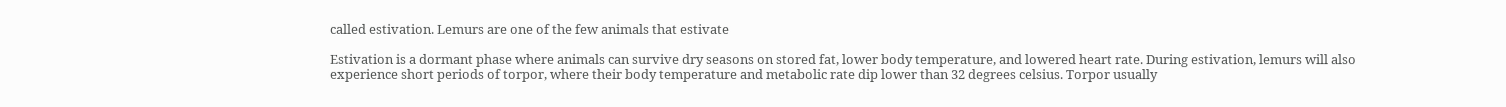called estivation. Lemurs are one of the few animals that estivate

Estivation is a dormant phase where animals can survive dry seasons on stored fat, lower body temperature, and lowered heart rate. During estivation, lemurs will also experience short periods of torpor, where their body temperature and metabolic rate dip lower than 32 degrees celsius. Torpor usually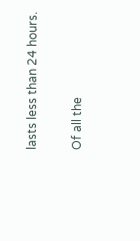lasts less than 24 hours.

Of all the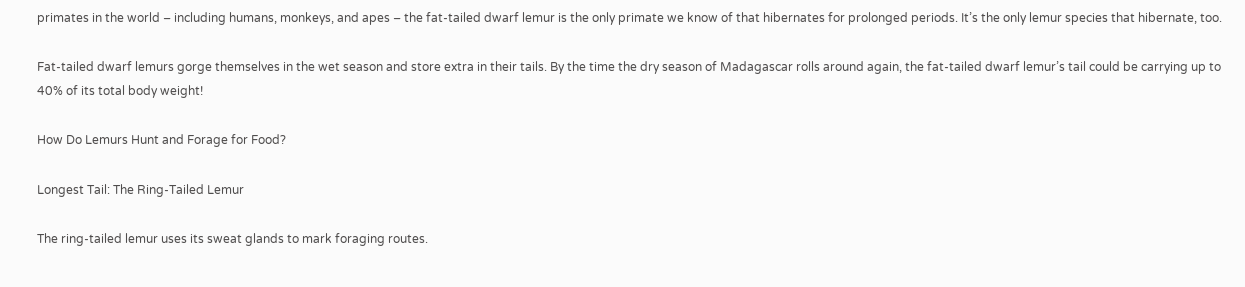primates in the world – including humans, monkeys, and apes – the fat-tailed dwarf lemur is the only primate we know of that hibernates for prolonged periods. It’s the only lemur species that hibernate, too.

Fat-tailed dwarf lemurs gorge themselves in the wet season and store extra in their tails. By the time the dry season of Madagascar rolls around again, the fat-tailed dwarf lemur’s tail could be carrying up to 40% of its total body weight!

How Do Lemurs Hunt and Forage for Food?

Longest Tail: The Ring-Tailed Lemur

The ring-tailed lemur uses its sweat glands to mark foraging routes.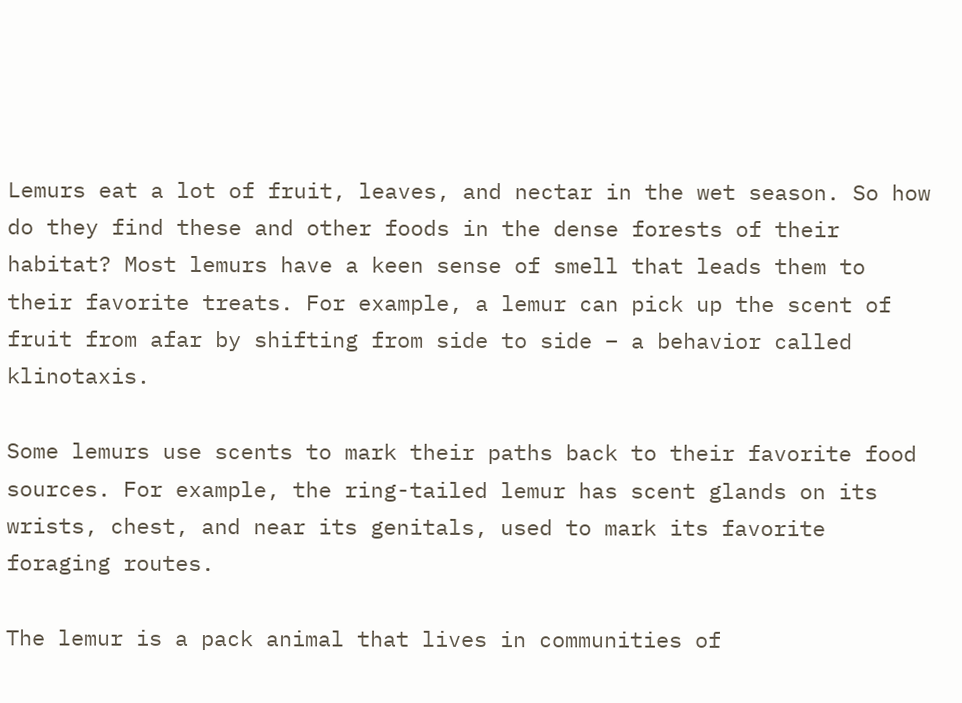Lemurs eat a lot of fruit, leaves, and nectar in the wet season. So how do they find these and other foods in the dense forests of their habitat? Most lemurs have a keen sense of smell that leads them to their favorite treats. For example, a lemur can pick up the scent of fruit from afar by shifting from side to side – a behavior called klinotaxis.

Some lemurs use scents to mark their paths back to their favorite food sources. For example, the ring-tailed lemur has scent glands on its wrists, chest, and near its genitals, used to mark its favorite foraging routes.

The lemur is a pack animal that lives in communities of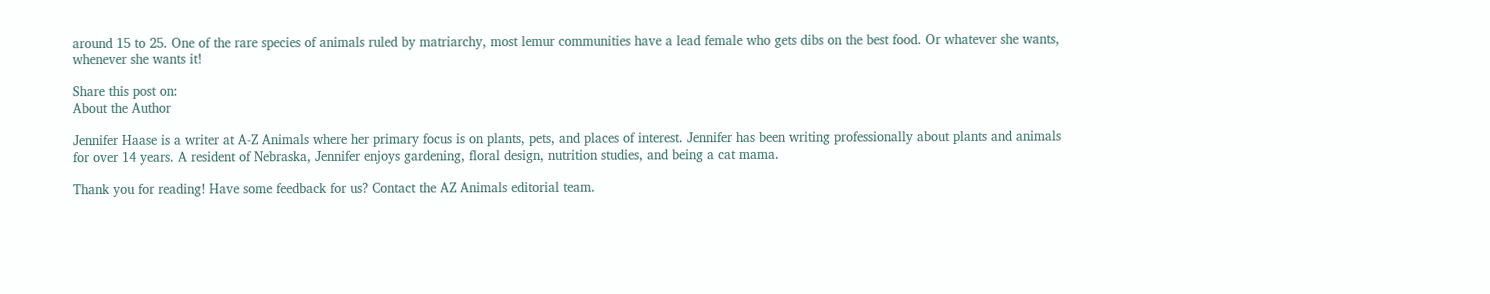around 15 to 25. One of the rare species of animals ruled by matriarchy, most lemur communities have a lead female who gets dibs on the best food. Or whatever she wants, whenever she wants it!

Share this post on:
About the Author

Jennifer Haase is a writer at A-Z Animals where her primary focus is on plants, pets, and places of interest. Jennifer has been writing professionally about plants and animals for over 14 years. A resident of Nebraska, Jennifer enjoys gardening, floral design, nutrition studies, and being a cat mama.

Thank you for reading! Have some feedback for us? Contact the AZ Animals editorial team.